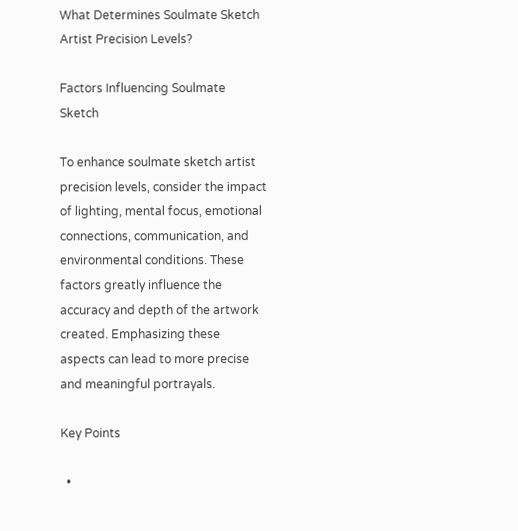What Determines Soulmate Sketch Artist Precision Levels?

Factors Influencing Soulmate Sketch

To enhance soulmate sketch artist precision levels, consider the impact of lighting, mental focus, emotional connections, communication, and environmental conditions. These factors greatly influence the accuracy and depth of the artwork created. Emphasizing these aspects can lead to more precise and meaningful portrayals.

Key Points

  •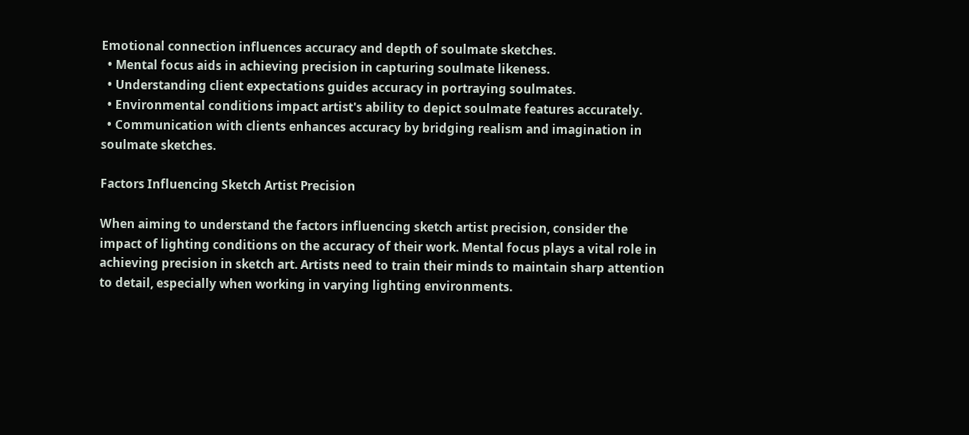Emotional connection influences accuracy and depth of soulmate sketches.
  • Mental focus aids in achieving precision in capturing soulmate likeness.
  • Understanding client expectations guides accuracy in portraying soulmates.
  • Environmental conditions impact artist's ability to depict soulmate features accurately.
  • Communication with clients enhances accuracy by bridging realism and imagination in soulmate sketches.

Factors Influencing Sketch Artist Precision

When aiming to understand the factors influencing sketch artist precision, consider the impact of lighting conditions on the accuracy of their work. Mental focus plays a vital role in achieving precision in sketch art. Artists need to train their minds to maintain sharp attention to detail, especially when working in varying lighting environments.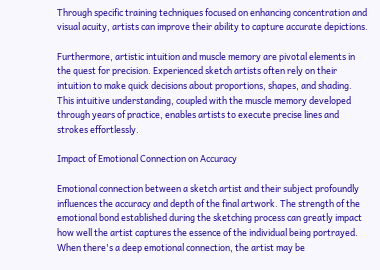Through specific training techniques focused on enhancing concentration and visual acuity, artists can improve their ability to capture accurate depictions.

Furthermore, artistic intuition and muscle memory are pivotal elements in the quest for precision. Experienced sketch artists often rely on their intuition to make quick decisions about proportions, shapes, and shading. This intuitive understanding, coupled with the muscle memory developed through years of practice, enables artists to execute precise lines and strokes effortlessly.

Impact of Emotional Connection on Accuracy

Emotional connection between a sketch artist and their subject profoundly influences the accuracy and depth of the final artwork. The strength of the emotional bond established during the sketching process can greatly impact how well the artist captures the essence of the individual being portrayed. When there's a deep emotional connection, the artist may be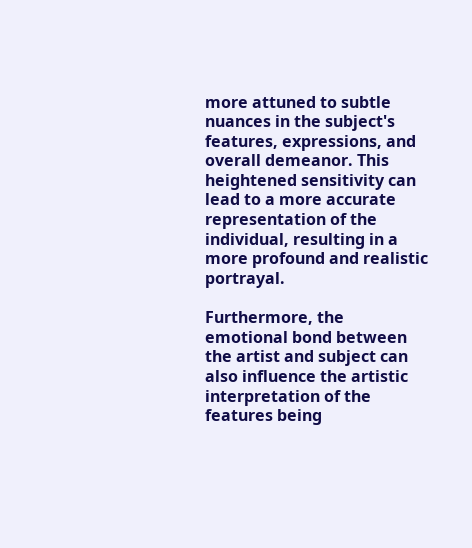more attuned to subtle nuances in the subject's features, expressions, and overall demeanor. This heightened sensitivity can lead to a more accurate representation of the individual, resulting in a more profound and realistic portrayal.

Furthermore, the emotional bond between the artist and subject can also influence the artistic interpretation of the features being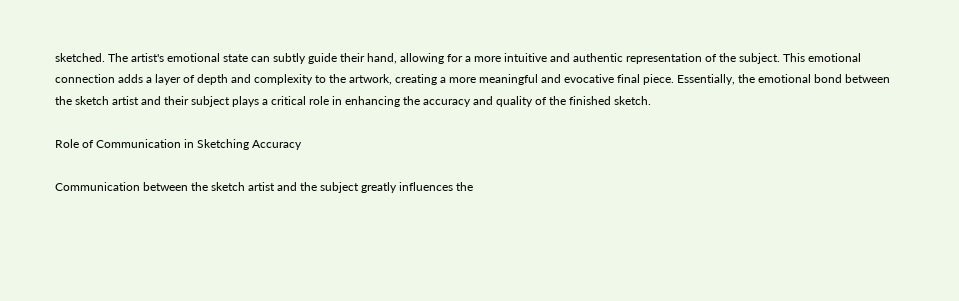sketched. The artist's emotional state can subtly guide their hand, allowing for a more intuitive and authentic representation of the subject. This emotional connection adds a layer of depth and complexity to the artwork, creating a more meaningful and evocative final piece. Essentially, the emotional bond between the sketch artist and their subject plays a critical role in enhancing the accuracy and quality of the finished sketch.

Role of Communication in Sketching Accuracy

Communication between the sketch artist and the subject greatly influences the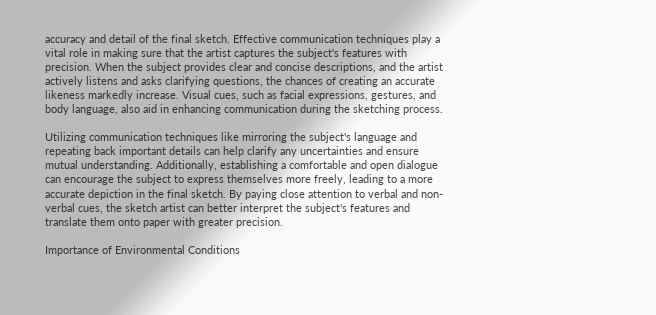accuracy and detail of the final sketch. Effective communication techniques play a vital role in making sure that the artist captures the subject's features with precision. When the subject provides clear and concise descriptions, and the artist actively listens and asks clarifying questions, the chances of creating an accurate likeness markedly increase. Visual cues, such as facial expressions, gestures, and body language, also aid in enhancing communication during the sketching process.

Utilizing communication techniques like mirroring the subject's language and repeating back important details can help clarify any uncertainties and ensure mutual understanding. Additionally, establishing a comfortable and open dialogue can encourage the subject to express themselves more freely, leading to a more accurate depiction in the final sketch. By paying close attention to verbal and non-verbal cues, the sketch artist can better interpret the subject's features and translate them onto paper with greater precision.

Importance of Environmental Conditions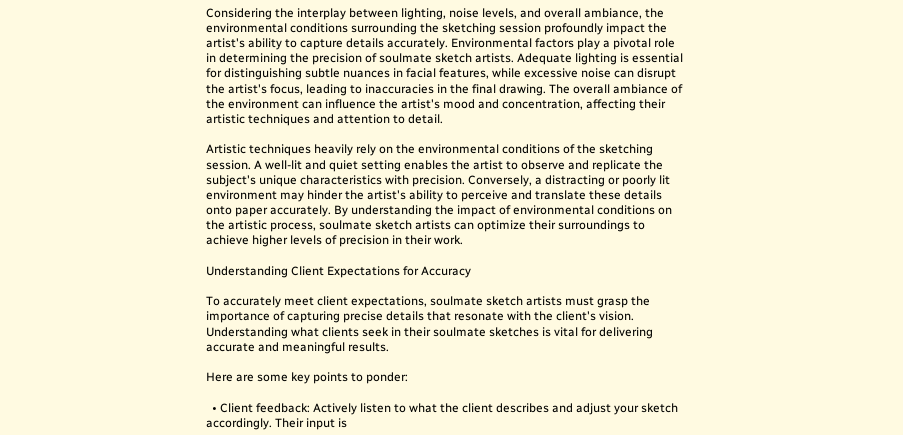Considering the interplay between lighting, noise levels, and overall ambiance, the environmental conditions surrounding the sketching session profoundly impact the artist's ability to capture details accurately. Environmental factors play a pivotal role in determining the precision of soulmate sketch artists. Adequate lighting is essential for distinguishing subtle nuances in facial features, while excessive noise can disrupt the artist's focus, leading to inaccuracies in the final drawing. The overall ambiance of the environment can influence the artist's mood and concentration, affecting their artistic techniques and attention to detail.

Artistic techniques heavily rely on the environmental conditions of the sketching session. A well-lit and quiet setting enables the artist to observe and replicate the subject's unique characteristics with precision. Conversely, a distracting or poorly lit environment may hinder the artist's ability to perceive and translate these details onto paper accurately. By understanding the impact of environmental conditions on the artistic process, soulmate sketch artists can optimize their surroundings to achieve higher levels of precision in their work.

Understanding Client Expectations for Accuracy

To accurately meet client expectations, soulmate sketch artists must grasp the importance of capturing precise details that resonate with the client's vision. Understanding what clients seek in their soulmate sketches is vital for delivering accurate and meaningful results.

Here are some key points to ponder:

  • Client feedback: Actively listen to what the client describes and adjust your sketch accordingly. Their input is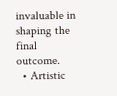invaluable in shaping the final outcome.
  • Artistic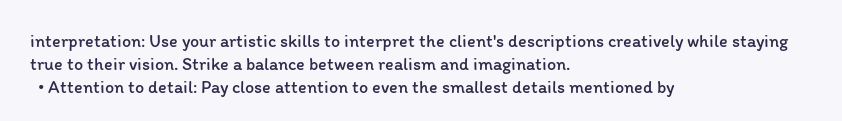interpretation: Use your artistic skills to interpret the client's descriptions creatively while staying true to their vision. Strike a balance between realism and imagination.
  • Attention to detail: Pay close attention to even the smallest details mentioned by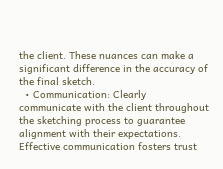the client. These nuances can make a significant difference in the accuracy of the final sketch.
  • Communication: Clearly communicate with the client throughout the sketching process to guarantee alignment with their expectations. Effective communication fosters trust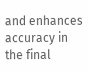and enhances accuracy in the final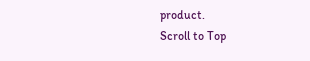product.
Scroll to Top